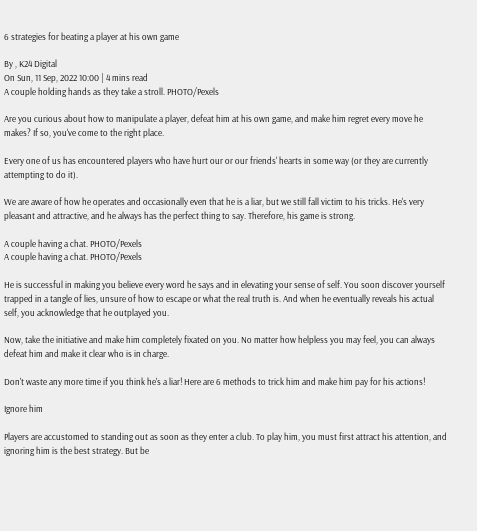6 strategies for beating a player at his own game

By , K24 Digital
On Sun, 11 Sep, 2022 10:00 | 4 mins read
A couple holding hands as they take a stroll. PHOTO/Pexels

Are you curious about how to manipulate a player, defeat him at his own game, and make him regret every move he makes? If so, you've come to the right place.

Every one of us has encountered players who have hurt our or our friends' hearts in some way (or they are currently attempting to do it).

We are aware of how he operates and occasionally even that he is a liar, but we still fall victim to his tricks. He's very pleasant and attractive, and he always has the perfect thing to say. Therefore, his game is strong.

A couple having a chat. PHOTO/Pexels
A couple having a chat. PHOTO/Pexels

He is successful in making you believe every word he says and in elevating your sense of self. You soon discover yourself trapped in a tangle of lies, unsure of how to escape or what the real truth is. And when he eventually reveals his actual self, you acknowledge that he outplayed you.

Now, take the initiative and make him completely fixated on you. No matter how helpless you may feel, you can always defeat him and make it clear who is in charge.

Don't waste any more time if you think he's a liar! Here are 6 methods to trick him and make him pay for his actions!

Ignore him

Players are accustomed to standing out as soon as they enter a club. To play him, you must first attract his attention, and ignoring him is the best strategy. But be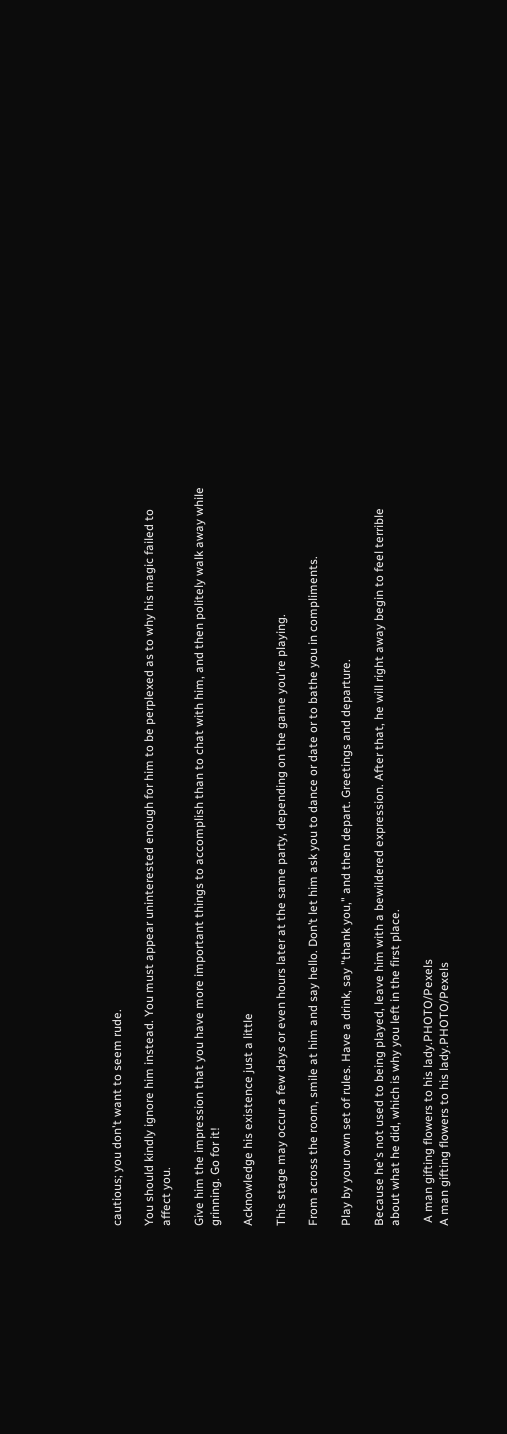cautious; you don't want to seem rude.

You should kindly ignore him instead. You must appear uninterested enough for him to be perplexed as to why his magic failed to affect you.

Give him the impression that you have more important things to accomplish than to chat with him, and then politely walk away while grinning. Go for it!

Acknowledge his existence just a little

This stage may occur a few days or even hours later at the same party, depending on the game you're playing.

From across the room, smile at him and say hello. Don’t let him ask you to dance or date or to bathe you in compliments.

Play by your own set of rules. Have a drink, say "thank you," and then depart. Greetings and departure.

Because he's not used to being played, leave him with a bewildered expression. After that, he will right away begin to feel terrible about what he did, which is why you left in the first place.

 A man gifting flowers to his lady.PHOTO/Pexels
A man gifting flowers to his lady.PHOTO/Pexels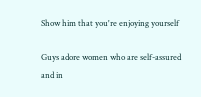Show him that you're enjoying yourself

Guys adore women who are self-assured and in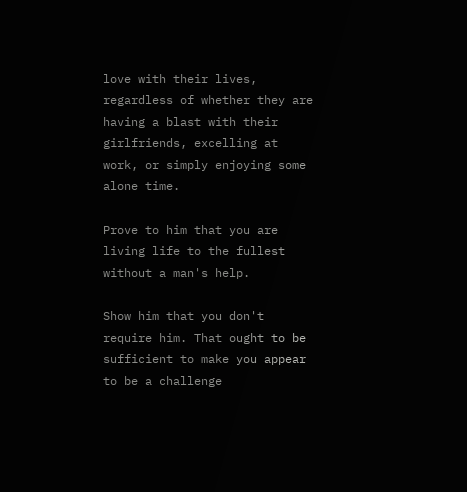love with their lives, regardless of whether they are having a blast with their girlfriends, excelling at work, or simply enjoying some alone time.

Prove to him that you are living life to the fullest without a man's help.

Show him that you don't require him. That ought to be sufficient to make you appear to be a challenge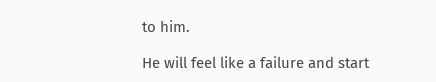to him.

He will feel like a failure and start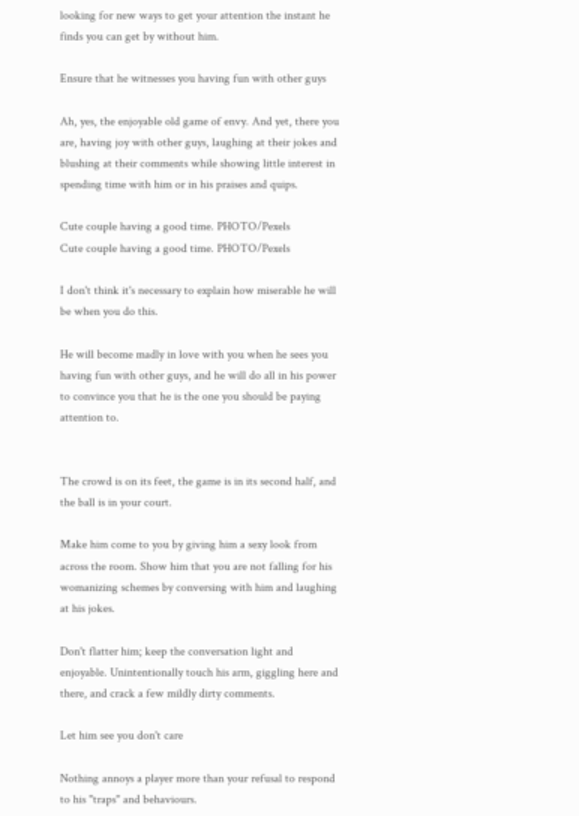looking for new ways to get your attention the instant he finds you can get by without him.

Ensure that he witnesses you having fun with other guys

Ah, yes, the enjoyable old game of envy. And yet, there you are, having joy with other guys, laughing at their jokes and blushing at their comments while showing little interest in spending time with him or in his praises and quips.

Cute couple having a good time. PHOTO/Pexels
Cute couple having a good time. PHOTO/Pexels

I don't think it's necessary to explain how miserable he will be when you do this.

He will become madly in love with you when he sees you having fun with other guys, and he will do all in his power to convince you that he is the one you should be paying attention to.


The crowd is on its feet, the game is in its second half, and the ball is in your court.

Make him come to you by giving him a sexy look from across the room. Show him that you are not falling for his womanizing schemes by conversing with him and laughing at his jokes.

Don't flatter him; keep the conversation light and enjoyable. Unintentionally touch his arm, giggling here and there, and crack a few mildly dirty comments.

Let him see you don't care

Nothing annoys a player more than your refusal to respond to his "traps" and behaviours.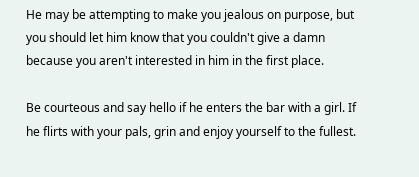He may be attempting to make you jealous on purpose, but you should let him know that you couldn't give a damn because you aren't interested in him in the first place.

Be courteous and say hello if he enters the bar with a girl. If he flirts with your pals, grin and enjoy yourself to the fullest.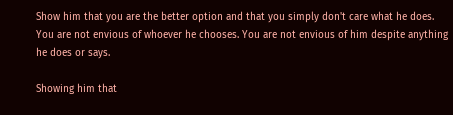Show him that you are the better option and that you simply don't care what he does. You are not envious of whoever he chooses. You are not envious of him despite anything he does or says.

Showing him that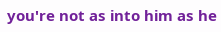you're not as into him as he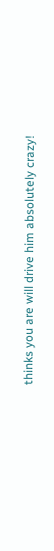thinks you are will drive him absolutely crazy!